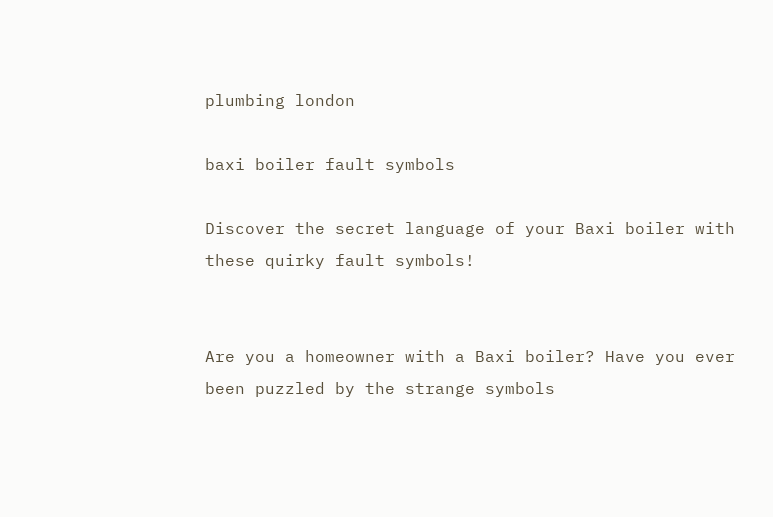plumbing london

baxi boiler fault symbols

Discover the secret language of your Baxi boiler with these quirky fault symbols!


Are you a homeowner with a Baxi boiler? Have you ever been puzzled by the strange symbols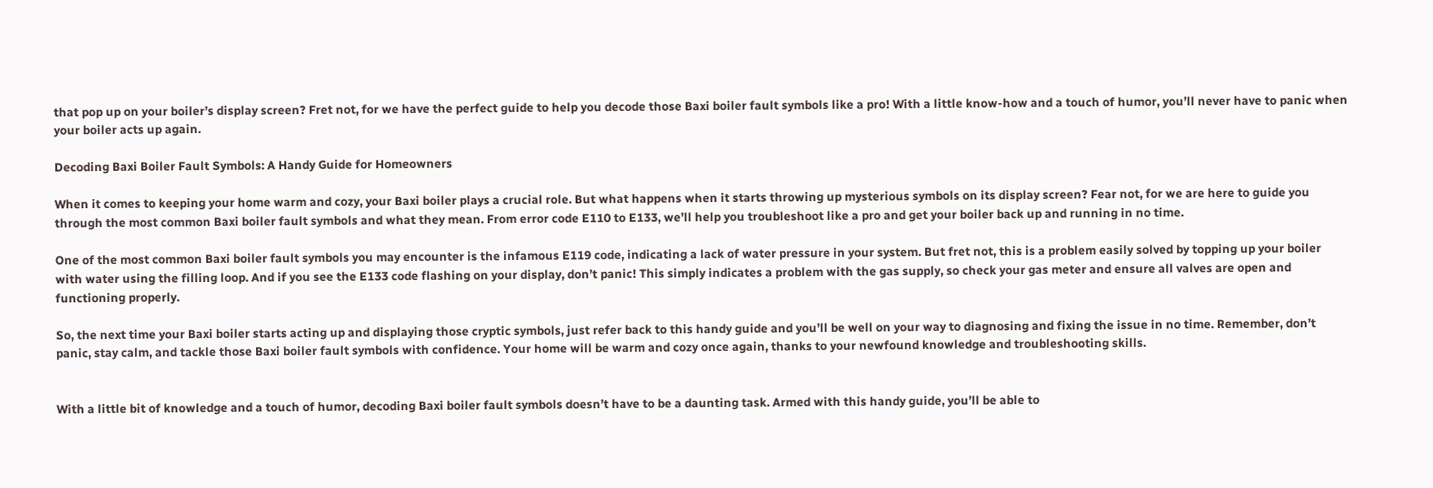that pop up on your boiler’s display screen? Fret not, for we have the perfect guide to help you decode those Baxi boiler fault symbols like a pro! With a little know-how and a touch of humor, you’ll never have to panic when your boiler acts up again.

Decoding Baxi Boiler Fault Symbols: A Handy Guide for Homeowners

When it comes to keeping your home warm and cozy, your Baxi boiler plays a crucial role. But what happens when it starts throwing up mysterious symbols on its display screen? Fear not, for we are here to guide you through the most common Baxi boiler fault symbols and what they mean. From error code E110 to E133, we’ll help you troubleshoot like a pro and get your boiler back up and running in no time.

One of the most common Baxi boiler fault symbols you may encounter is the infamous E119 code, indicating a lack of water pressure in your system. But fret not, this is a problem easily solved by topping up your boiler with water using the filling loop. And if you see the E133 code flashing on your display, don’t panic! This simply indicates a problem with the gas supply, so check your gas meter and ensure all valves are open and functioning properly.

So, the next time your Baxi boiler starts acting up and displaying those cryptic symbols, just refer back to this handy guide and you’ll be well on your way to diagnosing and fixing the issue in no time. Remember, don’t panic, stay calm, and tackle those Baxi boiler fault symbols with confidence. Your home will be warm and cozy once again, thanks to your newfound knowledge and troubleshooting skills.


With a little bit of knowledge and a touch of humor, decoding Baxi boiler fault symbols doesn’t have to be a daunting task. Armed with this handy guide, you’ll be able to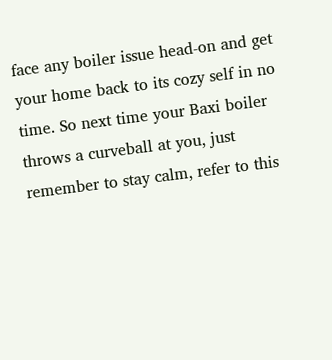face any boiler issue head-on and get your home back to its cozy self in no time. So next time your Baxi boiler throws a curveball at you, just remember to stay calm, refer to this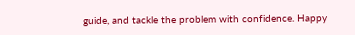guide, and tackle the problem with confidence. Happy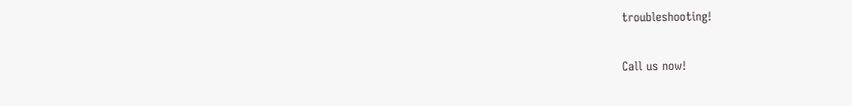troubleshooting!

Call us now!